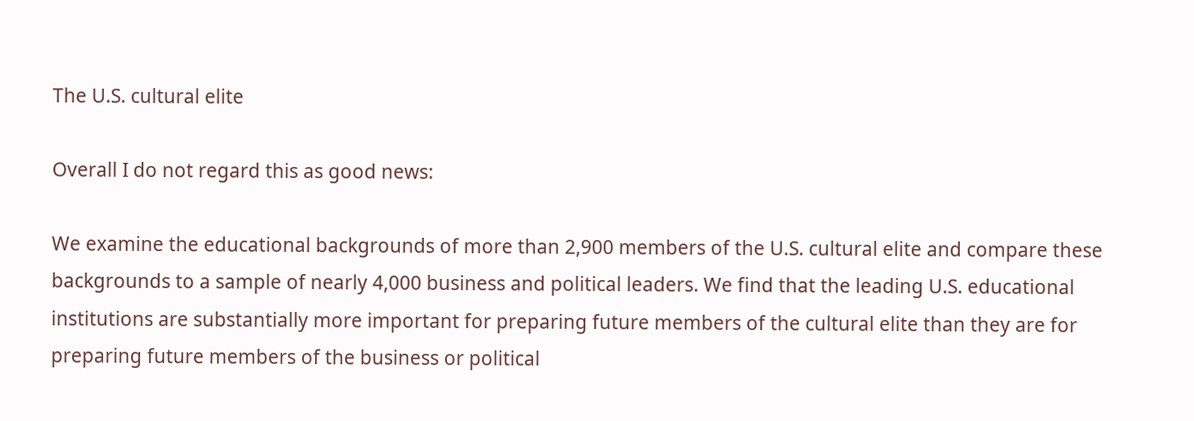The U.S. cultural elite

Overall I do not regard this as good news:

We examine the educational backgrounds of more than 2,900 members of the U.S. cultural elite and compare these backgrounds to a sample of nearly 4,000 business and political leaders. We find that the leading U.S. educational institutions are substantially more important for preparing future members of the cultural elite than they are for preparing future members of the business or political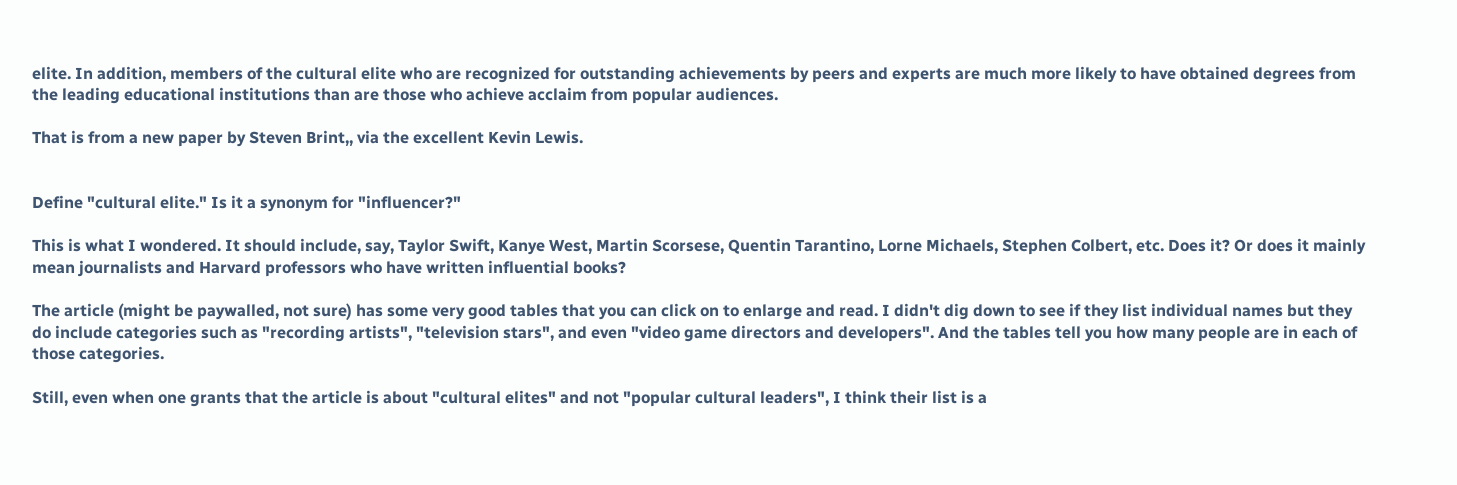elite. In addition, members of the cultural elite who are recognized for outstanding achievements by peers and experts are much more likely to have obtained degrees from the leading educational institutions than are those who achieve acclaim from popular audiences.

That is from a new paper by Steven Brint,, via the excellent Kevin Lewis.


Define "cultural elite." Is it a synonym for "influencer?"

This is what I wondered. It should include, say, Taylor Swift, Kanye West, Martin Scorsese, Quentin Tarantino, Lorne Michaels, Stephen Colbert, etc. Does it? Or does it mainly mean journalists and Harvard professors who have written influential books?

The article (might be paywalled, not sure) has some very good tables that you can click on to enlarge and read. I didn't dig down to see if they list individual names but they do include categories such as "recording artists", "television stars", and even "video game directors and developers". And the tables tell you how many people are in each of those categories.

Still, even when one grants that the article is about "cultural elites" and not "popular cultural leaders", I think their list is a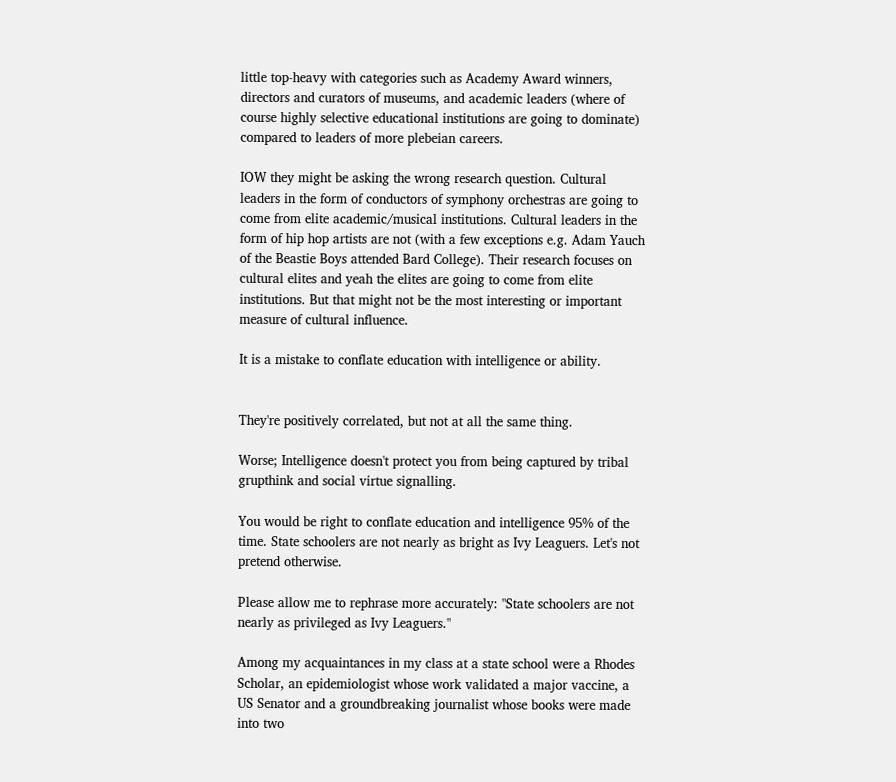little top-heavy with categories such as Academy Award winners, directors and curators of museums, and academic leaders (where of course highly selective educational institutions are going to dominate) compared to leaders of more plebeian careers.

IOW they might be asking the wrong research question. Cultural leaders in the form of conductors of symphony orchestras are going to come from elite academic/musical institutions. Cultural leaders in the form of hip hop artists are not (with a few exceptions e.g. Adam Yauch of the Beastie Boys attended Bard College). Their research focuses on cultural elites and yeah the elites are going to come from elite institutions. But that might not be the most interesting or important measure of cultural influence.

It is a mistake to conflate education with intelligence or ability.


They're positively correlated, but not at all the same thing.

Worse; Intelligence doesn't protect you from being captured by tribal grupthink and social virtue signalling.

You would be right to conflate education and intelligence 95% of the time. State schoolers are not nearly as bright as Ivy Leaguers. Let's not pretend otherwise.

Please allow me to rephrase more accurately: "State schoolers are not nearly as privileged as Ivy Leaguers."

Among my acquaintances in my class at a state school were a Rhodes Scholar, an epidemiologist whose work validated a major vaccine, a US Senator and a groundbreaking journalist whose books were made into two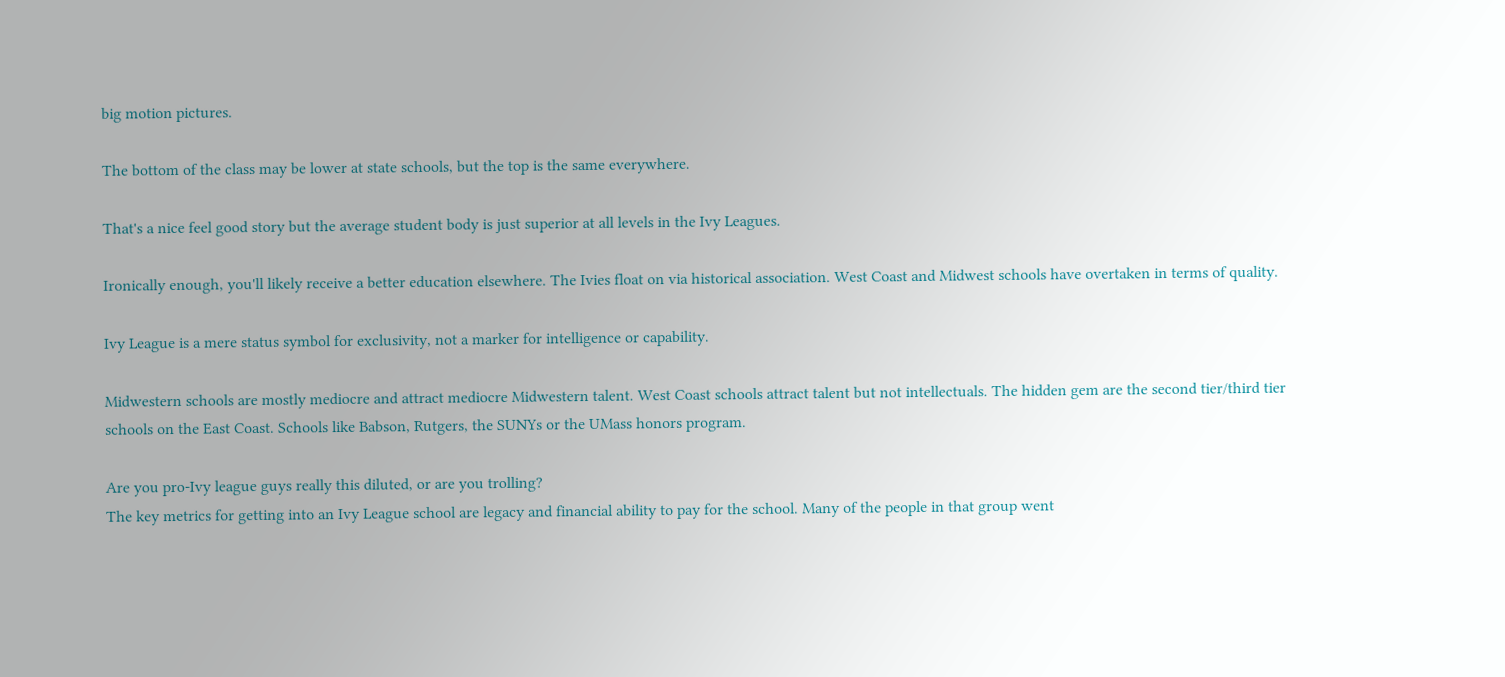big motion pictures.

The bottom of the class may be lower at state schools, but the top is the same everywhere.

That's a nice feel good story but the average student body is just superior at all levels in the Ivy Leagues.

Ironically enough, you'll likely receive a better education elsewhere. The Ivies float on via historical association. West Coast and Midwest schools have overtaken in terms of quality.

Ivy League is a mere status symbol for exclusivity, not a marker for intelligence or capability.

Midwestern schools are mostly mediocre and attract mediocre Midwestern talent. West Coast schools attract talent but not intellectuals. The hidden gem are the second tier/third tier schools on the East Coast. Schools like Babson, Rutgers, the SUNYs or the UMass honors program.

Are you pro-Ivy league guys really this diluted, or are you trolling?
The key metrics for getting into an Ivy League school are legacy and financial ability to pay for the school. Many of the people in that group went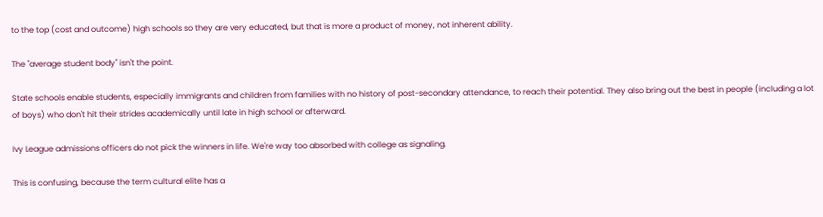to the top (cost and outcome) high schools so they are very educated, but that is more a product of money, not inherent ability.

The "average student body" isn't the point.

State schools enable students, especially immigrants and children from families with no history of post-secondary attendance, to reach their potential. They also bring out the best in people (including a lot of boys) who don't hit their strides academically until late in high school or afterward.

Ivy League admissions officers do not pick the winners in life. We're way too absorbed with college as signaling.

This is confusing, because the term cultural elite has a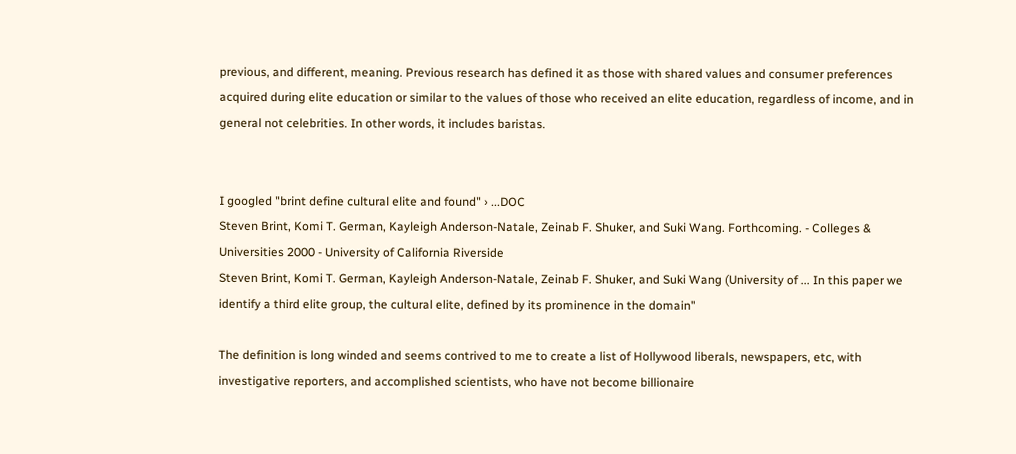previous, and different, meaning. Previous research has defined it as those with shared values and consumer preferences acquired during elite education or similar to the values of those who received an elite education, regardless of income, and in general not celebrities. In other words, it includes baristas.


I googled "brint define cultural elite and found" › ...DOC
Steven Brint, Komi T. German, Kayleigh Anderson-Natale, Zeinab F. Shuker, and Suki Wang. Forthcoming. - Colleges & Universities 2000 - University of California Riverside
Steven Brint, Komi T. German, Kayleigh Anderson-Natale, Zeinab F. Shuker, and Suki Wang (University of ... In this paper we identify a third elite group, the cultural elite, defined by its prominence in the domain"

The definition is long winded and seems contrived to me to create a list of Hollywood liberals, newspapers, etc, with investigative reporters, and accomplished scientists, who have not become billionaire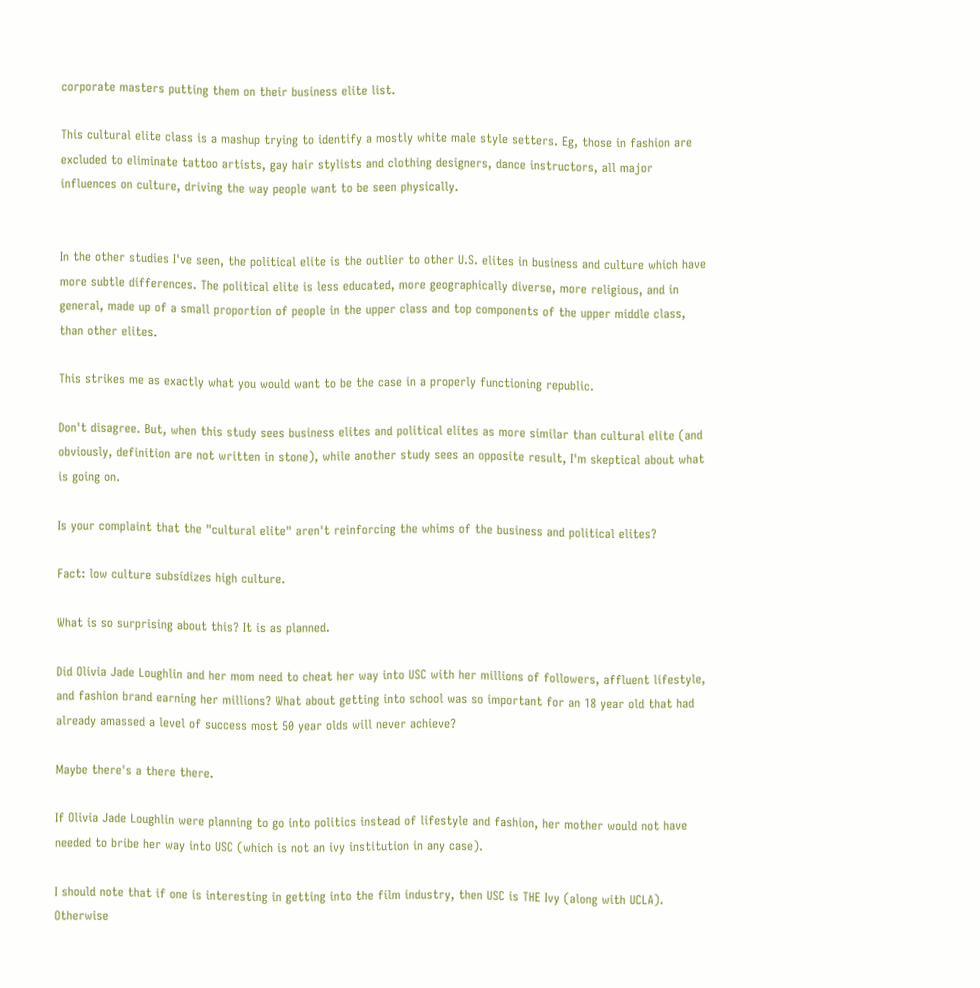corporate masters putting them on their business elite list.

This cultural elite class is a mashup trying to identify a mostly white male style setters. Eg, those in fashion are excluded to eliminate tattoo artists, gay hair stylists and clothing designers, dance instructors, all major influences on culture, driving the way people want to be seen physically.


In the other studies I've seen, the political elite is the outlier to other U.S. elites in business and culture which have more subtle differences. The political elite is less educated, more geographically diverse, more religious, and in general, made up of a small proportion of people in the upper class and top components of the upper middle class, than other elites.

This strikes me as exactly what you would want to be the case in a properly functioning republic.

Don't disagree. But, when this study sees business elites and political elites as more similar than cultural elite (and obviously, definition are not written in stone), while another study sees an opposite result, I'm skeptical about what is going on.

Is your complaint that the "cultural elite" aren't reinforcing the whims of the business and political elites?

Fact: low culture subsidizes high culture.

What is so surprising about this? It is as planned.

Did Olivia Jade Loughlin and her mom need to cheat her way into USC with her millions of followers, affluent lifestyle, and fashion brand earning her millions? What about getting into school was so important for an 18 year old that had already amassed a level of success most 50 year olds will never achieve?

Maybe there's a there there.

If Olivia Jade Loughlin were planning to go into politics instead of lifestyle and fashion, her mother would not have needed to bribe her way into USC (which is not an ivy institution in any case).

I should note that if one is interesting in getting into the film industry, then USC is THE Ivy (along with UCLA). Otherwise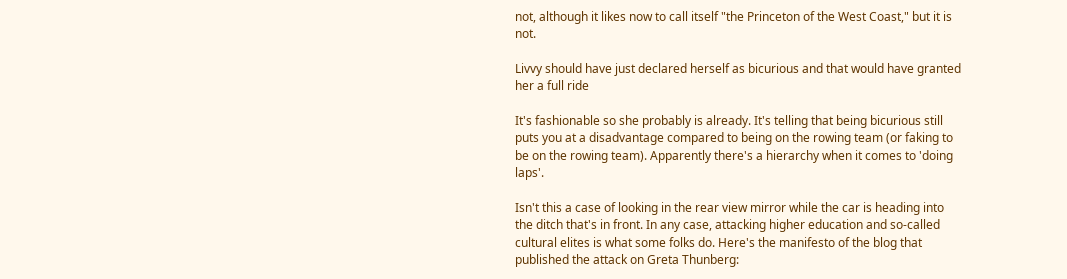not, although it likes now to call itself "the Princeton of the West Coast," but it is not.

Livvy should have just declared herself as bicurious and that would have granted her a full ride

It's fashionable so she probably is already. It's telling that being bicurious still puts you at a disadvantage compared to being on the rowing team (or faking to be on the rowing team). Apparently there's a hierarchy when it comes to 'doing laps'.

Isn't this a case of looking in the rear view mirror while the car is heading into the ditch that's in front. In any case, attacking higher education and so-called cultural elites is what some folks do. Here's the manifesto of the blog that published the attack on Greta Thunberg: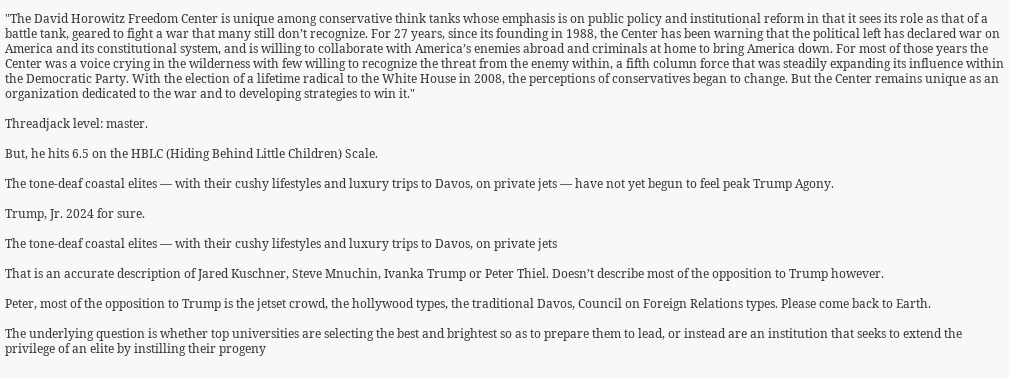"The David Horowitz Freedom Center is unique among conservative think tanks whose emphasis is on public policy and institutional reform in that it sees its role as that of a battle tank, geared to fight a war that many still don’t recognize. For 27 years, since its founding in 1988, the Center has been warning that the political left has declared war on America and its constitutional system, and is willing to collaborate with America’s enemies abroad and criminals at home to bring America down. For most of those years the Center was a voice crying in the wilderness with few willing to recognize the threat from the enemy within, a fifth column force that was steadily expanding its influence within the Democratic Party. With the election of a lifetime radical to the White House in 2008, the perceptions of conservatives began to change. But the Center remains unique as an organization dedicated to the war and to developing strategies to win it."

Threadjack level: master.

But, he hits 6.5 on the HBLC (Hiding Behind Little Children) Scale.

The tone-deaf coastal elites — with their cushy lifestyles and luxury trips to Davos, on private jets — have not yet begun to feel peak Trump Agony.

Trump, Jr. 2024 for sure.

The tone-deaf coastal elites — with their cushy lifestyles and luxury trips to Davos, on private jets

That is an accurate description of Jared Kuschner, Steve Mnuchin, Ivanka Trump or Peter Thiel. Doesn’t describe most of the opposition to Trump however.

Peter, most of the opposition to Trump is the jetset crowd, the hollywood types, the traditional Davos, Council on Foreign Relations types. Please come back to Earth.

The underlying question is whether top universities are selecting the best and brightest so as to prepare them to lead, or instead are an institution that seeks to extend the privilege of an elite by instilling their progeny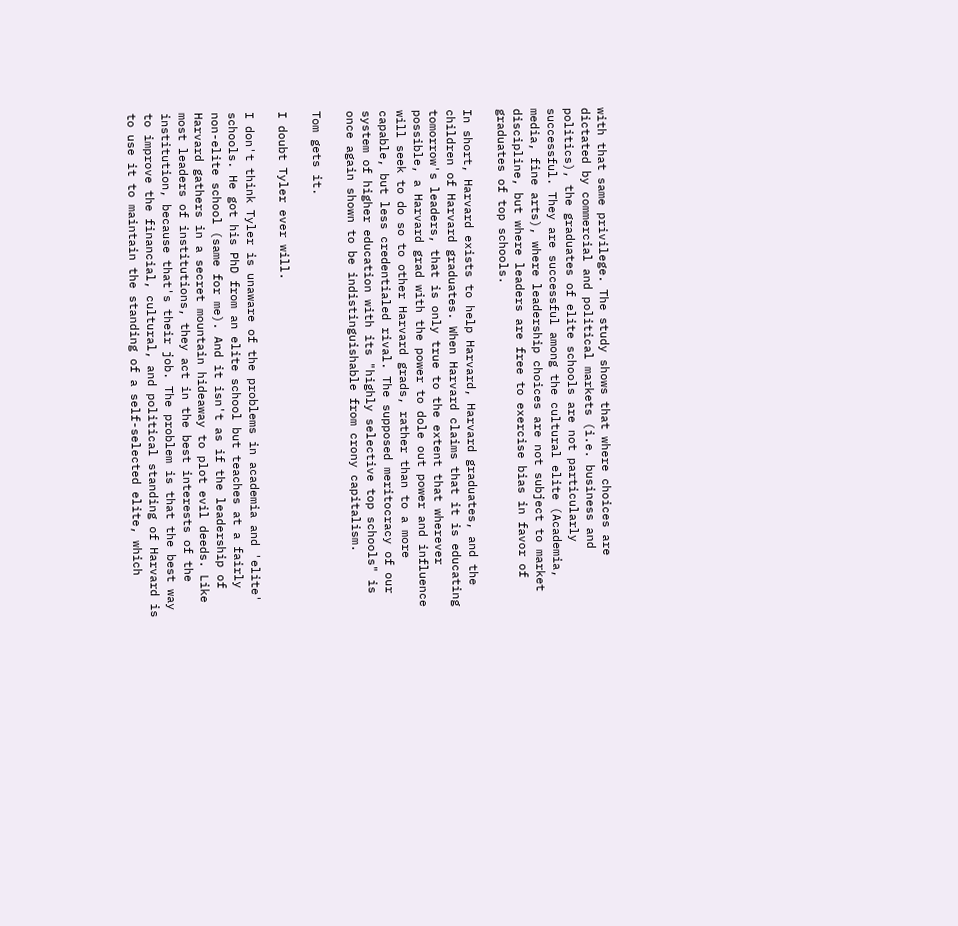with that same privilege. The study shows that where choices are dictated by commercial and political markets (i.e. business and politics), the graduates of elite schools are not particularly successful. They are successful among the cultural elite (Academia, media, fine arts), where leadership choices are not subject to market discipline, but where leaders are free to exercise bias in favor of graduates of top schools.

In short, Harvard exists to help Harvard, Harvard graduates, and the children of Harvard graduates. When Harvard claims that it is educating tomorrow's leaders, that is only true to the extent that wherever possible, a Harvard grad with the power to dole out power and influence will seek to do so to other Harvard grads, rather than to a more capable, but less credentialed rival. The supposed meritocracy of our system of higher education with its "highly selective top schools" is once again shown to be indistinguishable from crony capitalism.

Tom gets it.

I doubt Tyler ever will.

I don't think Tyler is unaware of the problems in academia and 'elite' schools. He got his PhD from an elite school but teaches at a fairly non-elite school (same for me). And it isn't as if the leadership of Harvard gathers in a secret mountain hideaway to plot evil deeds. Like most leaders of institutions, they act in the best interests of the institution, because that's their job. The problem is that the best way to improve the financial, cultural, and political standing of Harvard is to use it to maintain the standing of a self-selected elite, which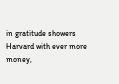in gratitude showers Harvard with ever more money,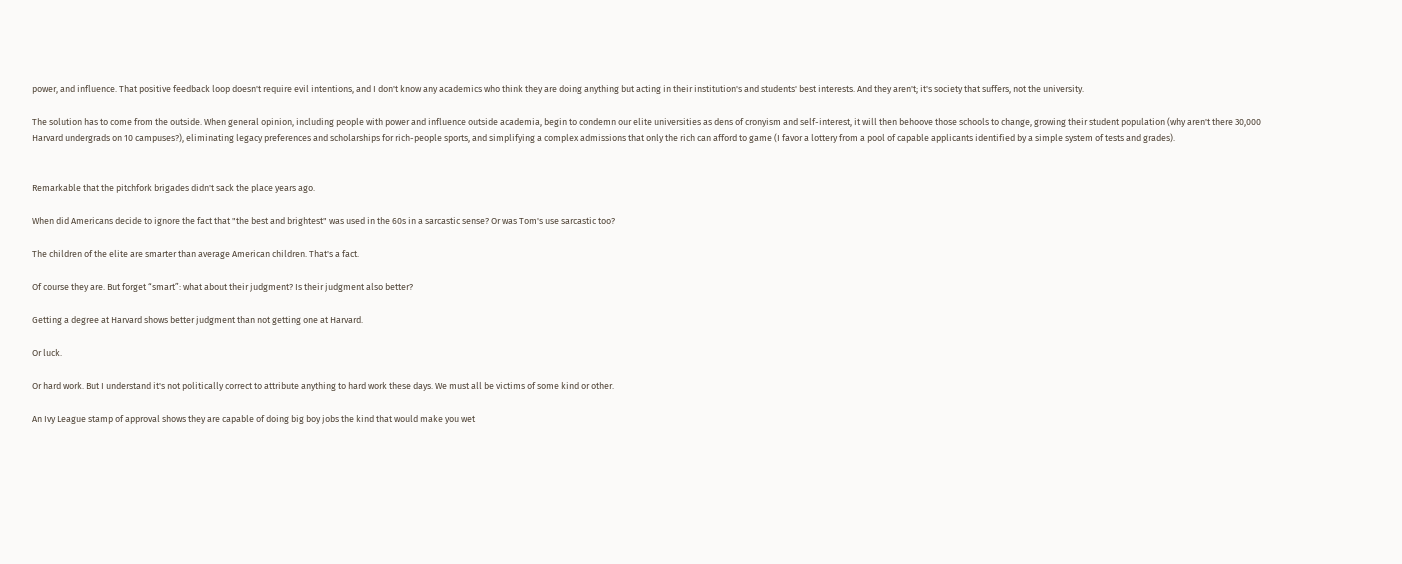power, and influence. That positive feedback loop doesn't require evil intentions, and I don't know any academics who think they are doing anything but acting in their institution's and students' best interests. And they aren't; it's society that suffers, not the university.

The solution has to come from the outside. When general opinion, including people with power and influence outside academia, begin to condemn our elite universities as dens of cronyism and self-interest, it will then behoove those schools to change, growing their student population (why aren't there 30,000 Harvard undergrads on 10 campuses?), eliminating legacy preferences and scholarships for rich-people sports, and simplifying a complex admissions that only the rich can afford to game (I favor a lottery from a pool of capable applicants identified by a simple system of tests and grades).


Remarkable that the pitchfork brigades didn't sack the place years ago.

When did Americans decide to ignore the fact that "the best and brightest" was used in the 60s in a sarcastic sense? Or was Tom's use sarcastic too?

The children of the elite are smarter than average American children. That's a fact.

Of course they are. But forget “smart”: what about their judgment? Is their judgment also better?

Getting a degree at Harvard shows better judgment than not getting one at Harvard.

Or luck.

Or hard work. But I understand it's not politically correct to attribute anything to hard work these days. We must all be victims of some kind or other.

An Ivy League stamp of approval shows they are capable of doing big boy jobs the kind that would make you wet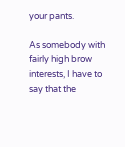your pants.

As somebody with fairly high brow interests, I have to say that the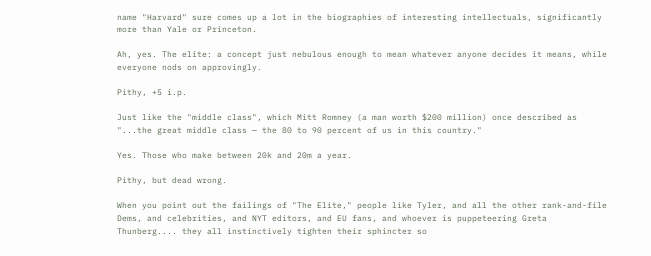name "Harvard" sure comes up a lot in the biographies of interesting intellectuals, significantly more than Yale or Princeton.

Ah, yes. The elite: a concept just nebulous enough to mean whatever anyone decides it means, while everyone nods on approvingly.

Pithy, +5 i.p.

Just like the "middle class", which Mitt Romney (a man worth $200 million) once described as "...the great middle class — the 80 to 90 percent of us in this country."

Yes. Those who make between 20k and 20m a year.

Pithy, but dead wrong.

When you point out the failings of "The Elite," people like Tyler, and all the other rank-and-file Dems, and celebrities, and NYT editors, and EU fans, and whoever is puppeteering Greta Thunberg.... they all instinctively tighten their sphincter so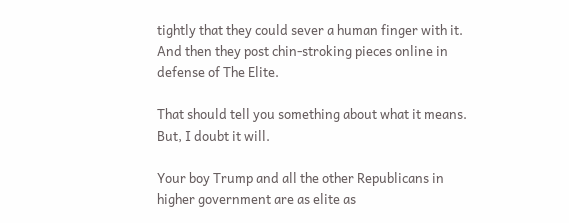tightly that they could sever a human finger with it. And then they post chin-stroking pieces online in defense of The Elite.

That should tell you something about what it means. But, I doubt it will.

Your boy Trump and all the other Republicans in higher government are as elite as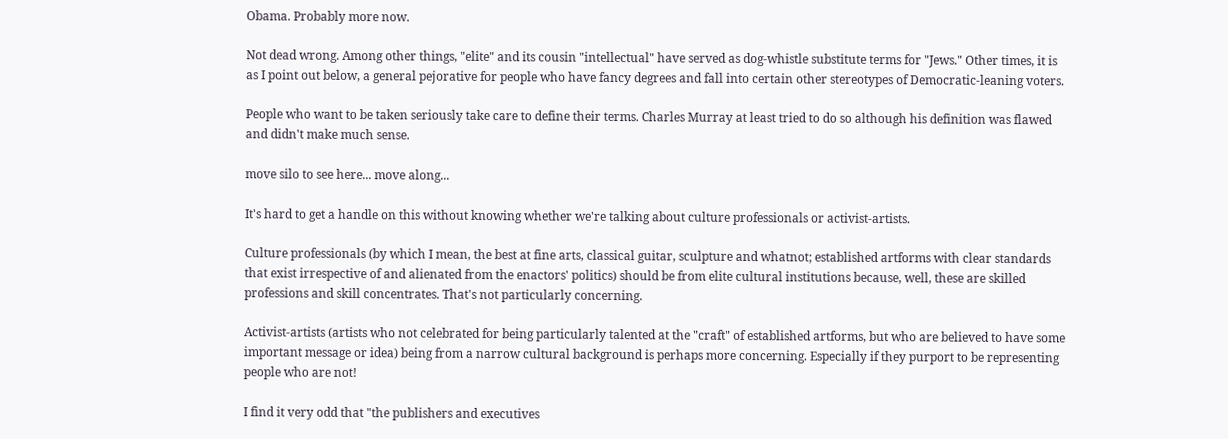Obama. Probably more now.

Not dead wrong. Among other things, "elite" and its cousin "intellectual" have served as dog-whistle substitute terms for "Jews." Other times, it is as I point out below, a general pejorative for people who have fancy degrees and fall into certain other stereotypes of Democratic-leaning voters.

People who want to be taken seriously take care to define their terms. Charles Murray at least tried to do so although his definition was flawed and didn't make much sense.

move silo to see here... move along...

It's hard to get a handle on this without knowing whether we're talking about culture professionals or activist-artists.

Culture professionals (by which I mean, the best at fine arts, classical guitar, sculpture and whatnot; established artforms with clear standards that exist irrespective of and alienated from the enactors' politics) should be from elite cultural institutions because, well, these are skilled professions and skill concentrates. That's not particularly concerning.

Activist-artists (artists who not celebrated for being particularly talented at the "craft" of established artforms, but who are believed to have some important message or idea) being from a narrow cultural background is perhaps more concerning. Especially if they purport to be representing people who are not!

I find it very odd that "the publishers and executives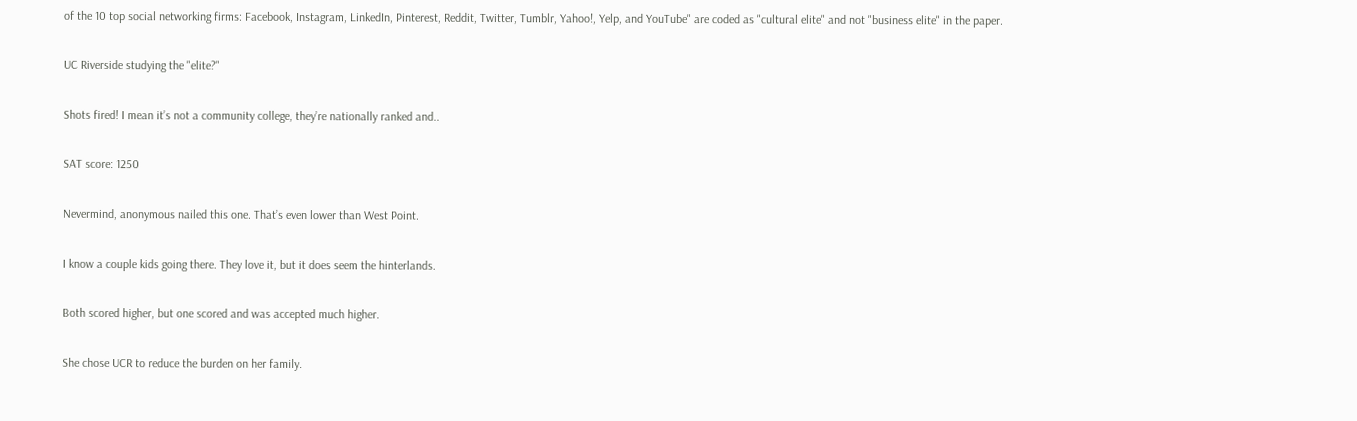of the 10 top social networking firms: Facebook, Instagram, LinkedIn, Pinterest, Reddit, Twitter, Tumblr, Yahoo!, Yelp, and YouTube" are coded as "cultural elite" and not "business elite" in the paper.

UC Riverside studying the "elite?"

Shots fired! I mean it’s not a community college, they’re nationally ranked and..

SAT score: 1250

Nevermind, anonymous nailed this one. That’s even lower than West Point.

I know a couple kids going there. They love it, but it does seem the hinterlands.

Both scored higher, but one scored and was accepted much higher.

She chose UCR to reduce the burden on her family.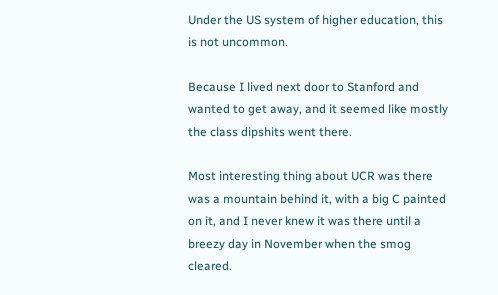Under the US system of higher education, this is not uncommon.

Because I lived next door to Stanford and wanted to get away, and it seemed like mostly the class dipshits went there.

Most interesting thing about UCR was there was a mountain behind it, with a big C painted on it, and I never knew it was there until a breezy day in November when the smog cleared.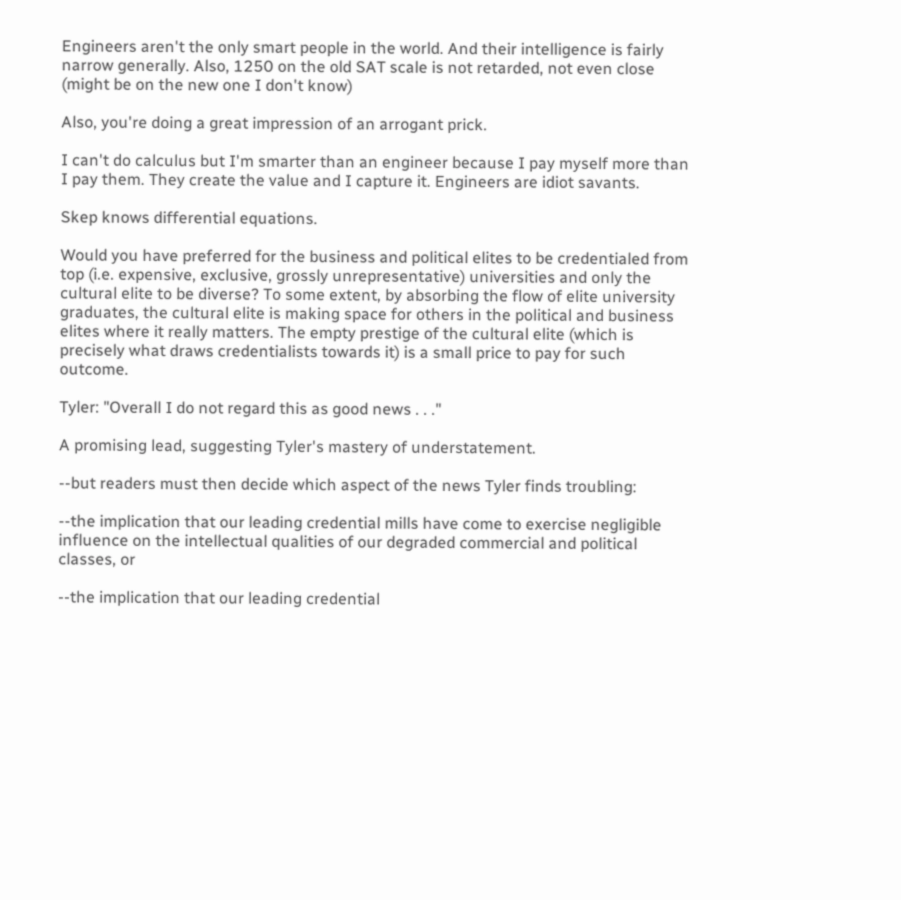Engineers aren't the only smart people in the world. And their intelligence is fairly narrow generally. Also, 1250 on the old SAT scale is not retarded, not even close (might be on the new one I don't know)

Also, you're doing a great impression of an arrogant prick.

I can't do calculus but I'm smarter than an engineer because I pay myself more than I pay them. They create the value and I capture it. Engineers are idiot savants.

Skep knows differential equations.

Would you have preferred for the business and political elites to be credentialed from top (i.e. expensive, exclusive, grossly unrepresentative) universities and only the cultural elite to be diverse? To some extent, by absorbing the flow of elite university graduates, the cultural elite is making space for others in the political and business elites where it really matters. The empty prestige of the cultural elite (which is precisely what draws credentialists towards it) is a small price to pay for such outcome.

Tyler: "Overall I do not regard this as good news . . ."

A promising lead, suggesting Tyler's mastery of understatement.

--but readers must then decide which aspect of the news Tyler finds troubling:

--the implication that our leading credential mills have come to exercise negligible influence on the intellectual qualities of our degraded commercial and political classes, or

--the implication that our leading credential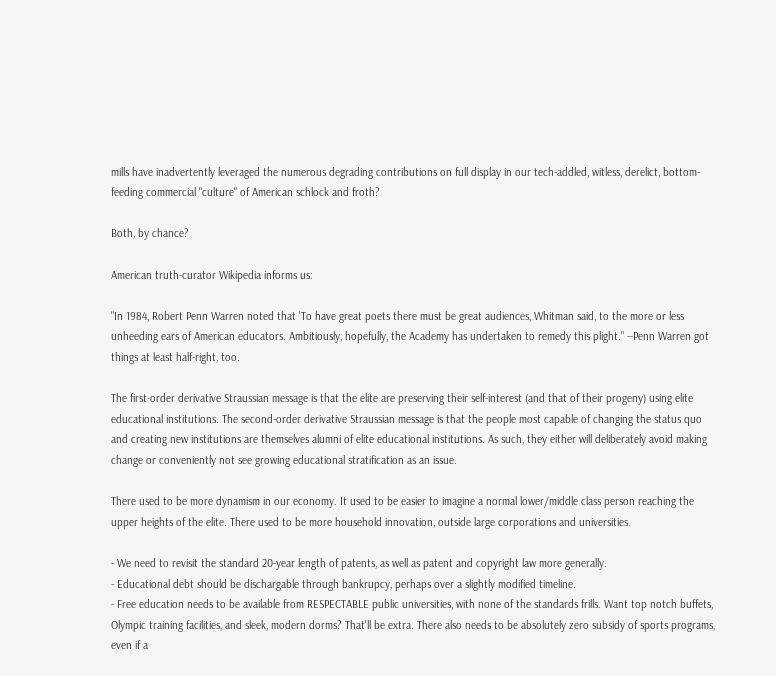mills have inadvertently leveraged the numerous degrading contributions on full display in our tech-addled, witless, derelict, bottom-feeding commercial "culture" of American schlock and froth?

Both, by chance?

American truth-curator Wikipedia informs us:

"In 1984, Robert Penn Warren noted that 'To have great poets there must be great audiences, Whitman said, to the more or less unheeding ears of American educators. Ambitiously, hopefully, the Academy has undertaken to remedy this plight." --Penn Warren got things at least half-right, too.

The first-order derivative Straussian message is that the elite are preserving their self-interest (and that of their progeny) using elite educational institutions. The second-order derivative Straussian message is that the people most capable of changing the status quo and creating new institutions are themselves alumni of elite educational institutions. As such, they either will deliberately avoid making change or conveniently not see growing educational stratification as an issue.

There used to be more dynamism in our economy. It used to be easier to imagine a normal lower/middle class person reaching the upper heights of the elite. There used to be more household innovation, outside large corporations and universities.

- We need to revisit the standard 20-year length of patents, as well as patent and copyright law more generally.
- Educational debt should be dischargable through bankrupcy, perhaps over a slightly modified timeline.
- Free education needs to be available from RESPECTABLE public universities, with none of the standards frills. Want top notch buffets, Olympic training facilities, and sleek, modern dorms? That'll be extra. There also needs to be absolutely zero subsidy of sports programs, even if a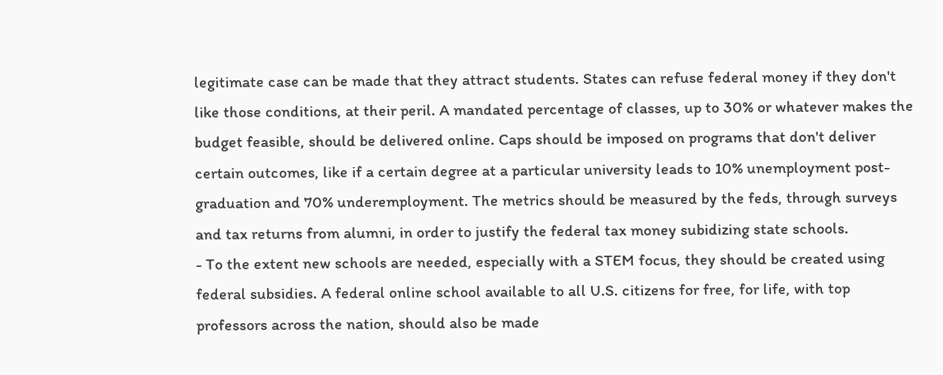legitimate case can be made that they attract students. States can refuse federal money if they don't like those conditions, at their peril. A mandated percentage of classes, up to 30% or whatever makes the budget feasible, should be delivered online. Caps should be imposed on programs that don't deliver certain outcomes, like if a certain degree at a particular university leads to 10% unemployment post-graduation and 70% underemployment. The metrics should be measured by the feds, through surveys and tax returns from alumni, in order to justify the federal tax money subidizing state schools.
- To the extent new schools are needed, especially with a STEM focus, they should be created using federal subsidies. A federal online school available to all U.S. citizens for free, for life, with top professors across the nation, should also be made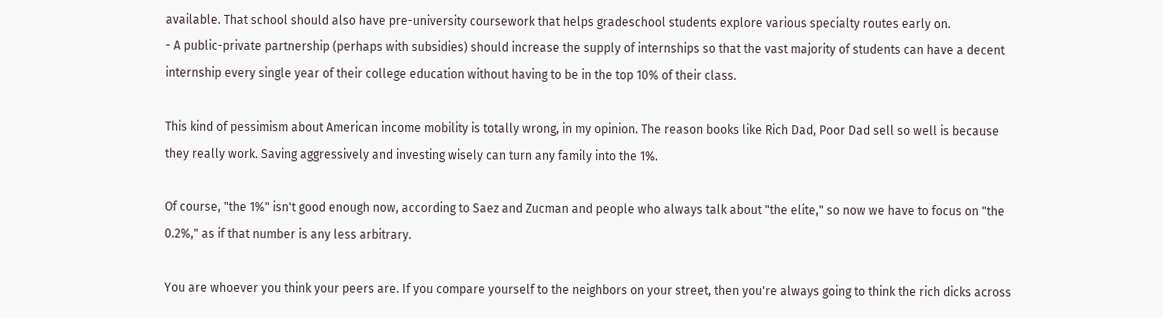available. That school should also have pre-university coursework that helps gradeschool students explore various specialty routes early on.
- A public-private partnership (perhaps with subsidies) should increase the supply of internships so that the vast majority of students can have a decent internship every single year of their college education without having to be in the top 10% of their class.

This kind of pessimism about American income mobility is totally wrong, in my opinion. The reason books like Rich Dad, Poor Dad sell so well is because they really work. Saving aggressively and investing wisely can turn any family into the 1%.

Of course, "the 1%" isn't good enough now, according to Saez and Zucman and people who always talk about "the elite," so now we have to focus on "the 0.2%," as if that number is any less arbitrary.

You are whoever you think your peers are. If you compare yourself to the neighbors on your street, then you're always going to think the rich dicks across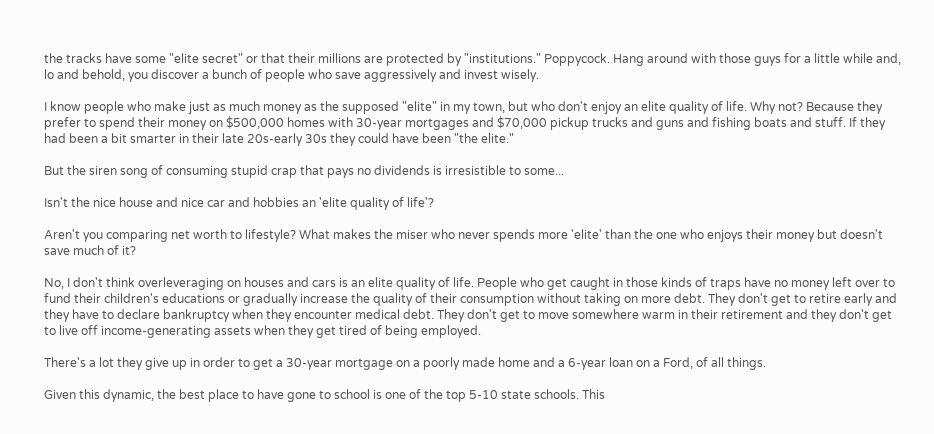the tracks have some "elite secret" or that their millions are protected by "institutions." Poppycock. Hang around with those guys for a little while and, lo and behold, you discover a bunch of people who save aggressively and invest wisely.

I know people who make just as much money as the supposed "elite" in my town, but who don't enjoy an elite quality of life. Why not? Because they prefer to spend their money on $500,000 homes with 30-year mortgages and $70,000 pickup trucks and guns and fishing boats and stuff. If they had been a bit smarter in their late 20s-early 30s they could have been "the elite."

But the siren song of consuming stupid crap that pays no dividends is irresistible to some...

Isn't the nice house and nice car and hobbies an 'elite quality of life'?

Aren't you comparing net worth to lifestyle? What makes the miser who never spends more 'elite' than the one who enjoys their money but doesn't save much of it?

No, I don't think overleveraging on houses and cars is an elite quality of life. People who get caught in those kinds of traps have no money left over to fund their children's educations or gradually increase the quality of their consumption without taking on more debt. They don't get to retire early and they have to declare bankruptcy when they encounter medical debt. They don't get to move somewhere warm in their retirement and they don't get to live off income-generating assets when they get tired of being employed.

There's a lot they give up in order to get a 30-year mortgage on a poorly made home and a 6-year loan on a Ford, of all things.

Given this dynamic, the best place to have gone to school is one of the top 5-10 state schools. This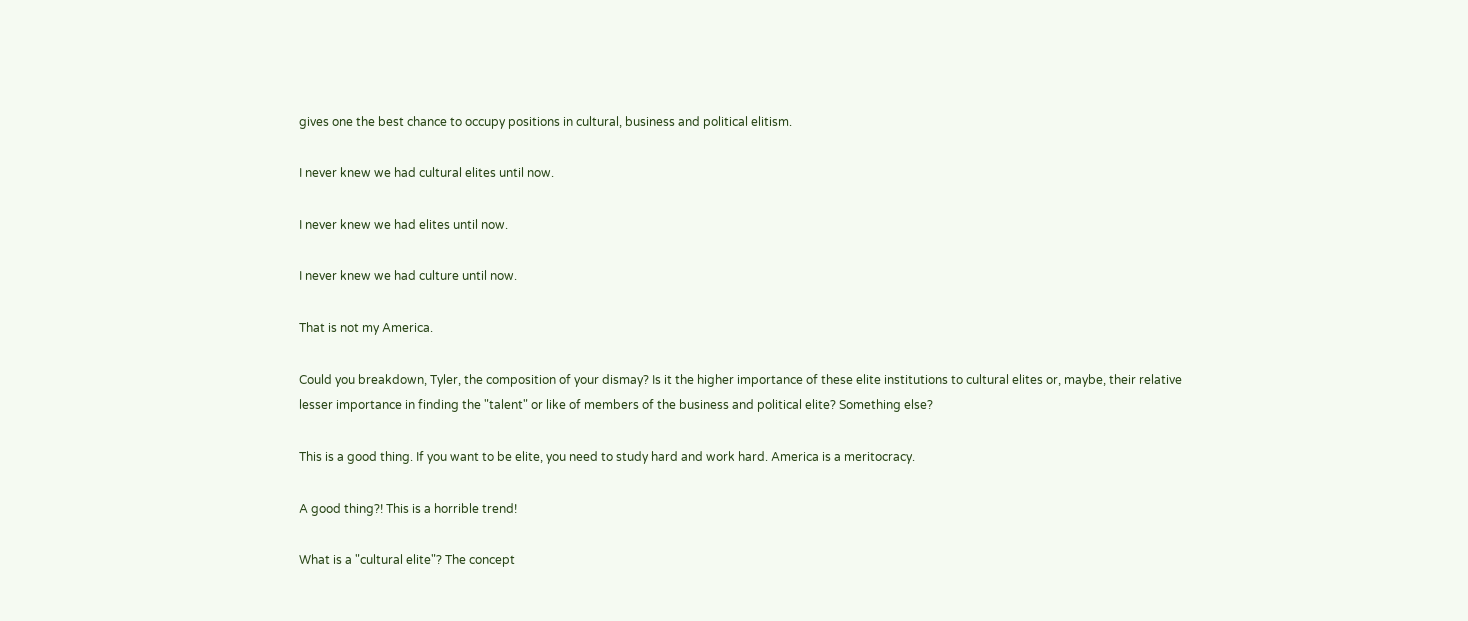gives one the best chance to occupy positions in cultural, business and political elitism.

I never knew we had cultural elites until now.

I never knew we had elites until now.

I never knew we had culture until now.

That is not my America.

Could you breakdown, Tyler, the composition of your dismay? Is it the higher importance of these elite institutions to cultural elites or, maybe, their relative lesser importance in finding the "talent" or like of members of the business and political elite? Something else?

This is a good thing. If you want to be elite, you need to study hard and work hard. America is a meritocracy.

A good thing?! This is a horrible trend!

What is a "cultural elite"? The concept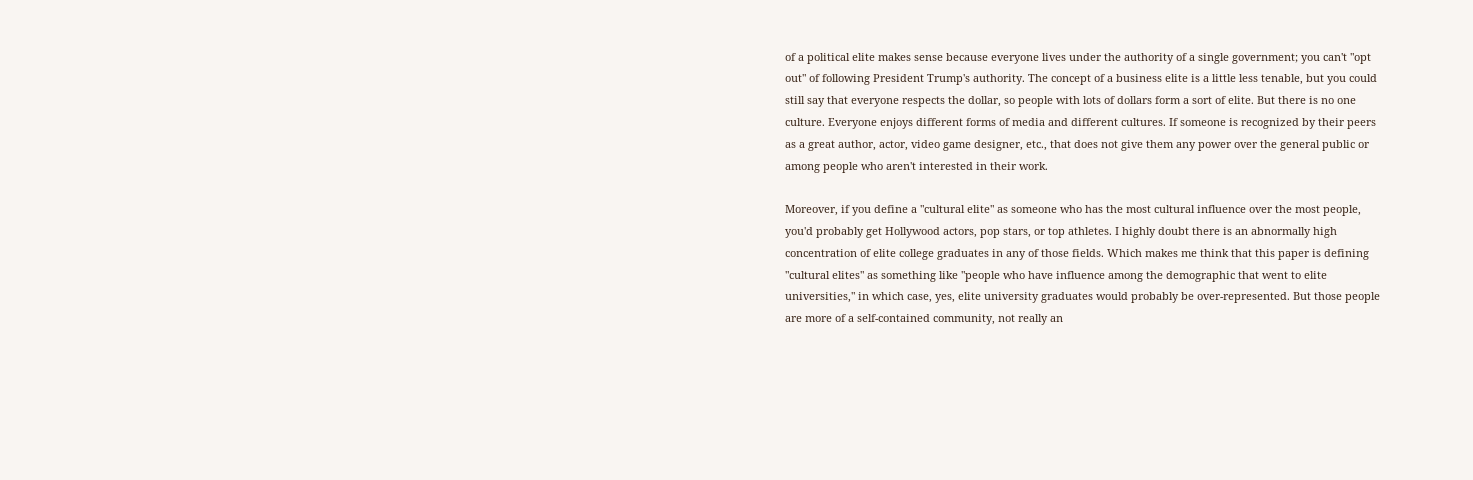of a political elite makes sense because everyone lives under the authority of a single government; you can't "opt out" of following President Trump's authority. The concept of a business elite is a little less tenable, but you could still say that everyone respects the dollar, so people with lots of dollars form a sort of elite. But there is no one culture. Everyone enjoys different forms of media and different cultures. If someone is recognized by their peers as a great author, actor, video game designer, etc., that does not give them any power over the general public or among people who aren't interested in their work.

Moreover, if you define a "cultural elite" as someone who has the most cultural influence over the most people, you'd probably get Hollywood actors, pop stars, or top athletes. I highly doubt there is an abnormally high concentration of elite college graduates in any of those fields. Which makes me think that this paper is defining "cultural elites" as something like "people who have influence among the demographic that went to elite universities," in which case, yes, elite university graduates would probably be over-represented. But those people are more of a self-contained community, not really an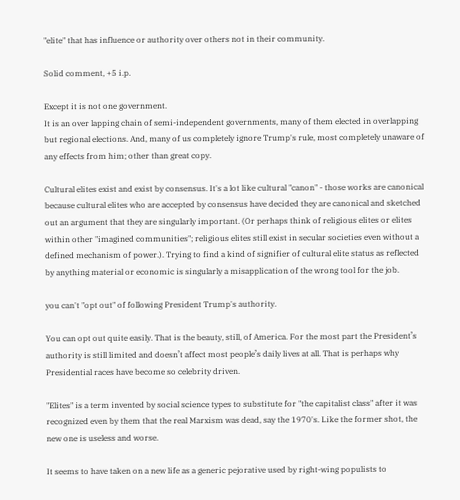"elite" that has influence or authority over others not in their community.

Solid comment, +5 i.p.

Except it is not one government.
It is an over lapping chain of semi-independent governments, many of them elected in overlapping but regional elections. And, many of us completely ignore Trump's rule, most completely unaware of any effects from him; other than great copy.

Cultural elites exist and exist by consensus. It's a lot like cultural "canon" - those works are canonical because cultural elites who are accepted by consensus have decided they are canonical and sketched out an argument that they are singularly important. (Or perhaps think of religious elites or elites within other "imagined communities"; religious elites still exist in secular societies even without a defined mechanism of power.). Trying to find a kind of signifier of cultural elite status as reflected by anything material or economic is singularly a misapplication of the wrong tool for the job.

you can't "opt out" of following President Trump's authority.

You can opt out quite easily. That is the beauty, still, of America. For the most part the President’s authority is still limited and doesn’t affect most people’s daily lives at all. That is perhaps why Presidential races have become so celebrity driven.

"Elites" is a term invented by social science types to substitute for "the capitalist class" after it was recognized even by them that the real Marxism was dead, say the 1970's. Like the former shot, the new one is useless and worse.

It seems to have taken on a new life as a generic pejorative used by right-wing populists to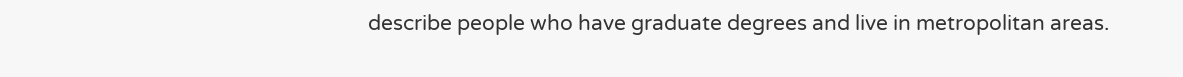describe people who have graduate degrees and live in metropolitan areas.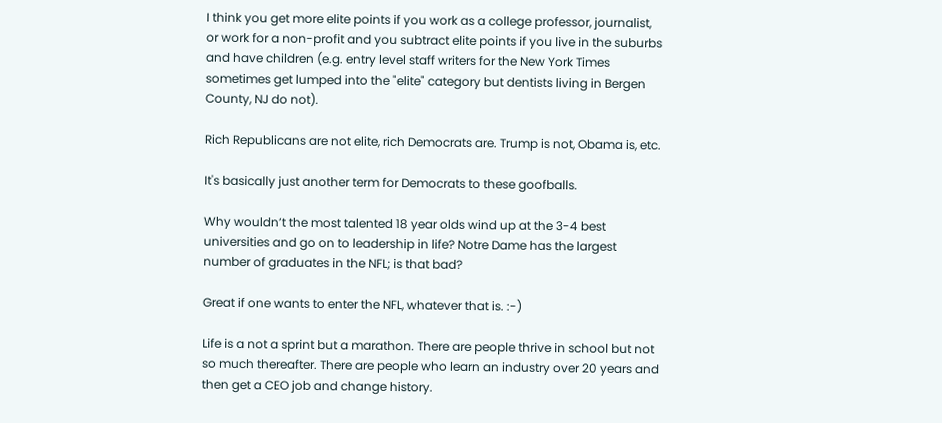I think you get more elite points if you work as a college professor, journalist, or work for a non-profit and you subtract elite points if you live in the suburbs and have children (e.g. entry level staff writers for the New York Times sometimes get lumped into the "elite" category but dentists living in Bergen County, NJ do not).

Rich Republicans are not elite, rich Democrats are. Trump is not, Obama is, etc.

It's basically just another term for Democrats to these goofballs.

Why wouldn’t the most talented 18 year olds wind up at the 3-4 best universities and go on to leadership in life? Notre Dame has the largest number of graduates in the NFL; is that bad?

Great if one wants to enter the NFL, whatever that is. :-)

Life is a not a sprint but a marathon. There are people thrive in school but not so much thereafter. There are people who learn an industry over 20 years and then get a CEO job and change history.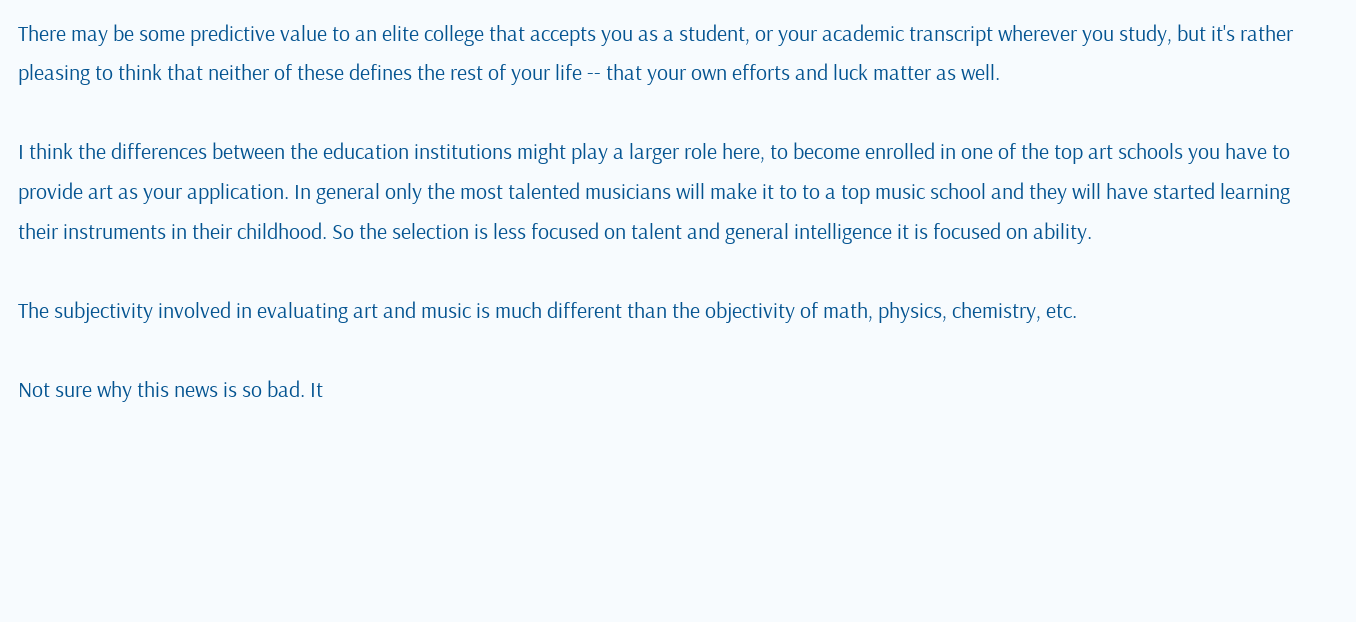There may be some predictive value to an elite college that accepts you as a student, or your academic transcript wherever you study, but it's rather pleasing to think that neither of these defines the rest of your life -- that your own efforts and luck matter as well.

I think the differences between the education institutions might play a larger role here, to become enrolled in one of the top art schools you have to provide art as your application. In general only the most talented musicians will make it to to a top music school and they will have started learning their instruments in their childhood. So the selection is less focused on talent and general intelligence it is focused on ability.

The subjectivity involved in evaluating art and music is much different than the objectivity of math, physics, chemistry, etc.

Not sure why this news is so bad. It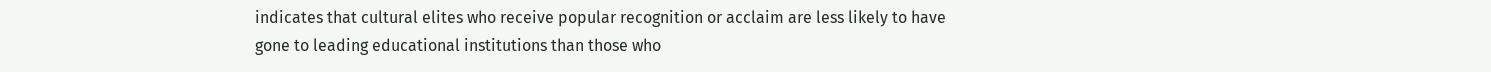indicates that cultural elites who receive popular recognition or acclaim are less likely to have gone to leading educational institutions than those who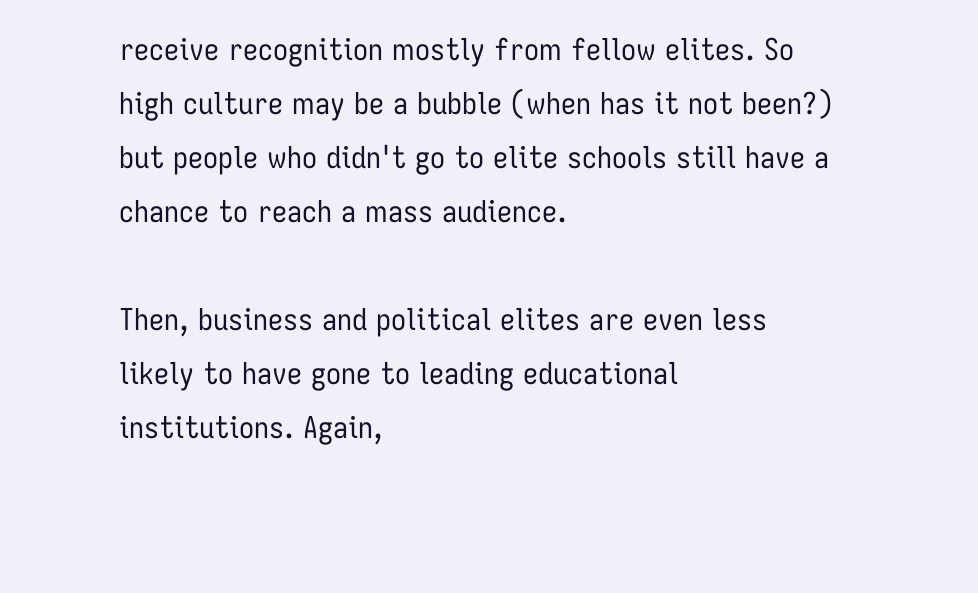receive recognition mostly from fellow elites. So high culture may be a bubble (when has it not been?) but people who didn't go to elite schools still have a chance to reach a mass audience.

Then, business and political elites are even less likely to have gone to leading educational institutions. Again,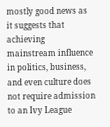mostly good news as it suggests that achieving mainstream influence in politics, business, and even culture does not require admission to an Ivy League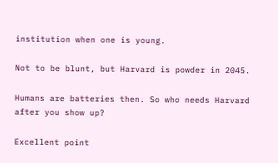institution when one is young.

Not to be blunt, but Harvard is powder in 2045.

Humans are batteries then. So who needs Harvard after you show up?

Excellent point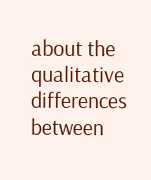about the qualitative differences between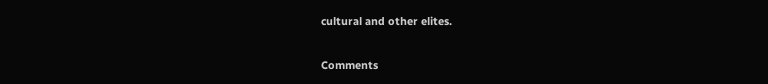cultural and other elites.

Comments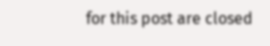for this post are closed